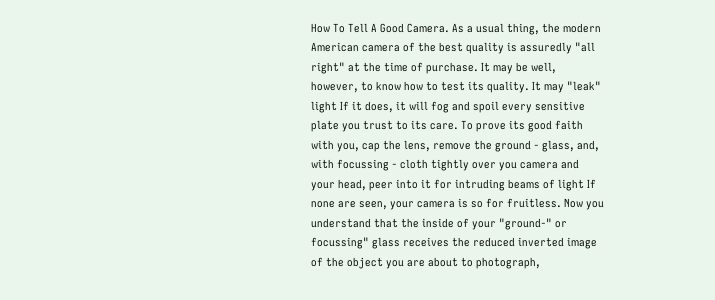How To Tell A Good Camera. As a usual thing, the modern American camera of the best quality is assuredly "all right" at the time of purchase. It may be well, however, to know how to test its quality. It may "leak" light If it does, it will fog and spoil every sensitive plate you trust to its care. To prove its good faith with you, cap the lens, remove the ground - glass, and, with focussing - cloth tightly over you camera and your head, peer into it for intruding beams of light If none are seen, your camera is so for fruitless. Now you understand that the inside of your "ground-" or focussing" glass receives the reduced inverted image of the object you are about to photograph,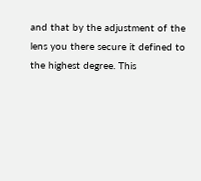and that by the adjustment of the lens you there secure it defined to the highest degree. This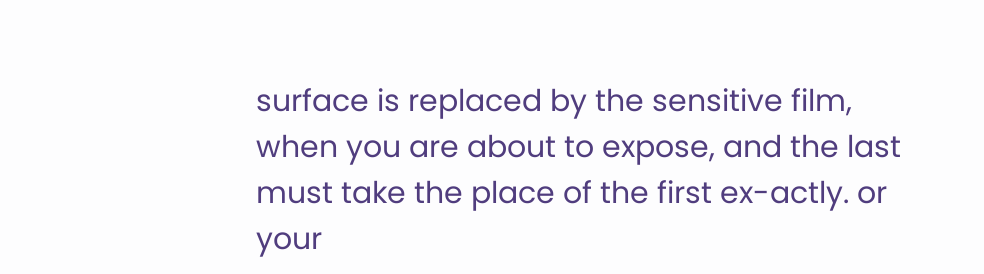surface is replaced by the sensitive film, when you are about to expose, and the last must take the place of the first ex-actly. or your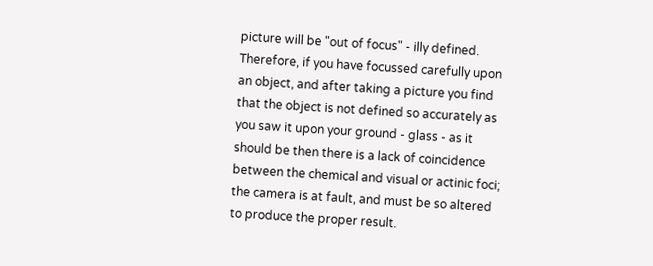picture will be "out of focus" - illy defined. Therefore, if you have focussed carefully upon an object, and after taking a picture you find that the object is not defined so accurately as you saw it upon your ground - glass - as it should be then there is a lack of coincidence between the chemical and visual or actinic foci; the camera is at fault, and must be so altered to produce the proper result.